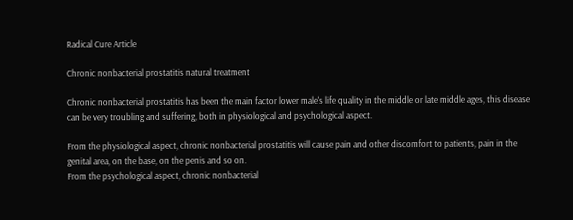Radical Cure Article

Chronic nonbacterial prostatitis natural treatment

Chronic nonbacterial prostatitis has been the main factor lower male's life quality in the middle or late middle ages, this disease can be very troubling and suffering, both in physiological and psychological aspect.

From the physiological aspect, chronic nonbacterial prostatitis will cause pain and other discomfort to patients, pain in the genital area, on the base, on the penis and so on.
From the psychological aspect, chronic nonbacterial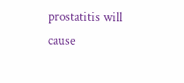prostatitis will cause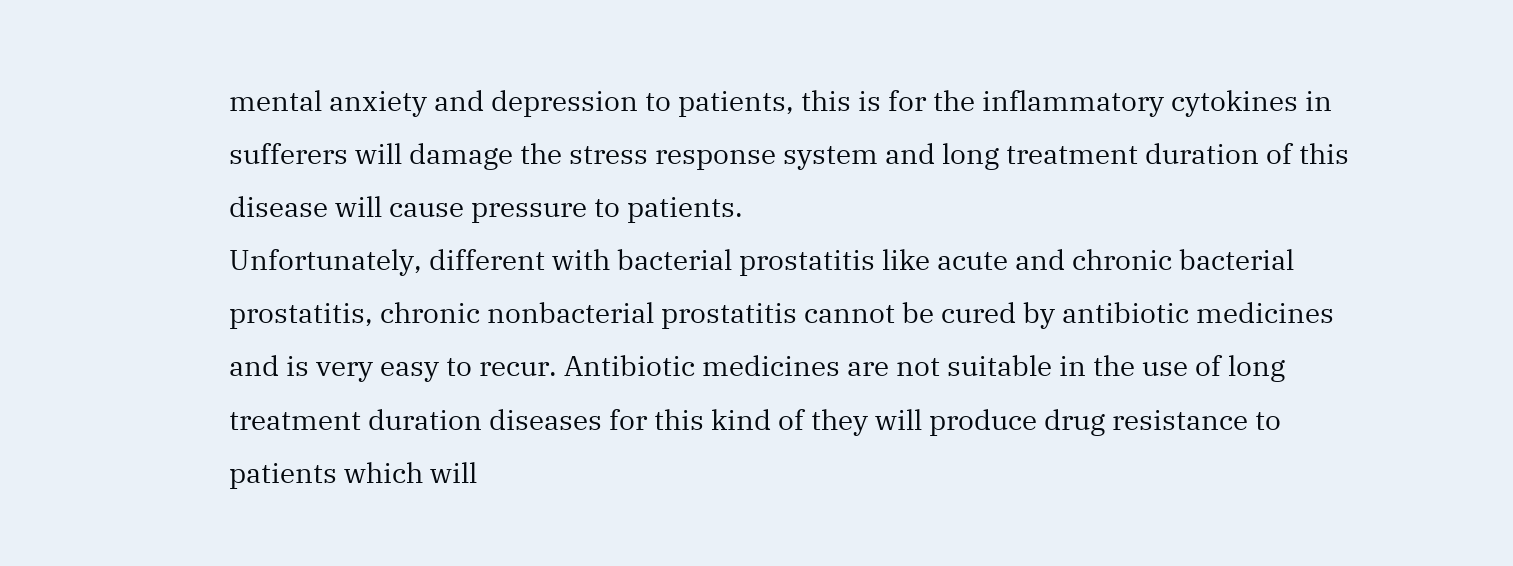mental anxiety and depression to patients, this is for the inflammatory cytokines in sufferers will damage the stress response system and long treatment duration of this disease will cause pressure to patients.
Unfortunately, different with bacterial prostatitis like acute and chronic bacterial prostatitis, chronic nonbacterial prostatitis cannot be cured by antibiotic medicines and is very easy to recur. Antibiotic medicines are not suitable in the use of long treatment duration diseases for this kind of they will produce drug resistance to patients which will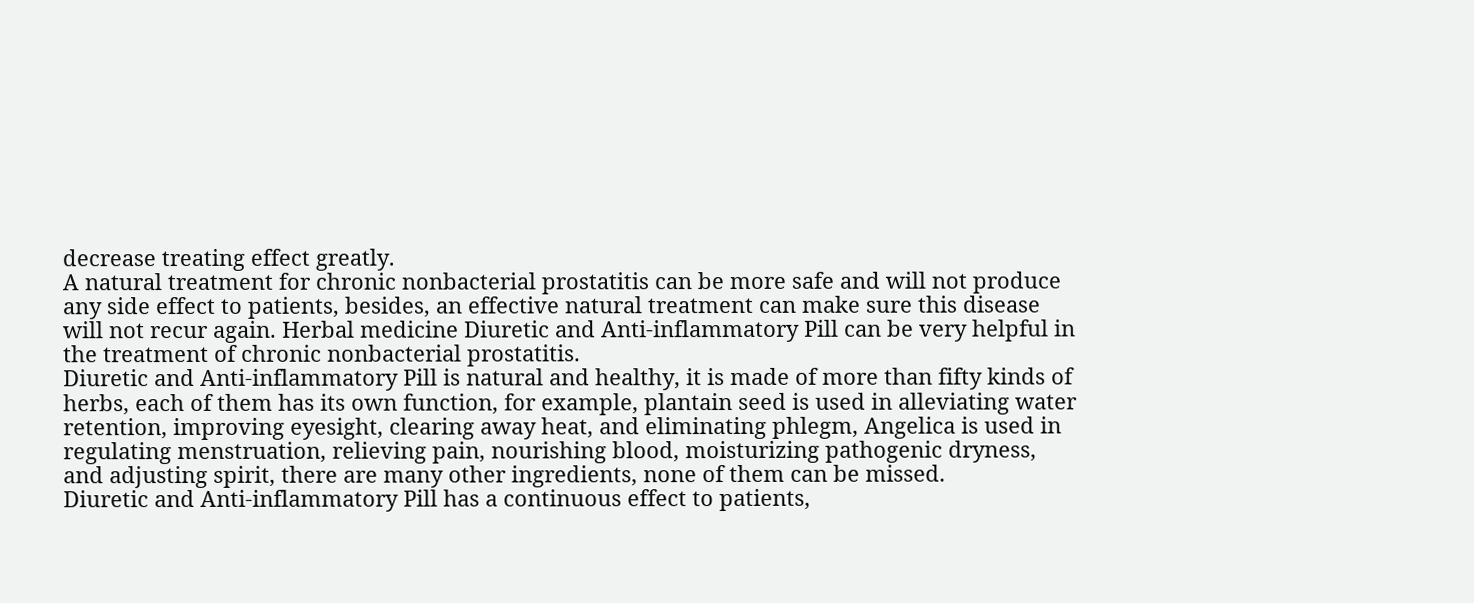decrease treating effect greatly.
A natural treatment for chronic nonbacterial prostatitis can be more safe and will not produce any side effect to patients, besides, an effective natural treatment can make sure this disease will not recur again. Herbal medicine Diuretic and Anti-inflammatory Pill can be very helpful in the treatment of chronic nonbacterial prostatitis.
Diuretic and Anti-inflammatory Pill is natural and healthy, it is made of more than fifty kinds of herbs, each of them has its own function, for example, plantain seed is used in alleviating water retention, improving eyesight, clearing away heat, and eliminating phlegm, Angelica is used in regulating menstruation, relieving pain, nourishing blood, moisturizing pathogenic dryness, and adjusting spirit, there are many other ingredients, none of them can be missed.
Diuretic and Anti-inflammatory Pill has a continuous effect to patients,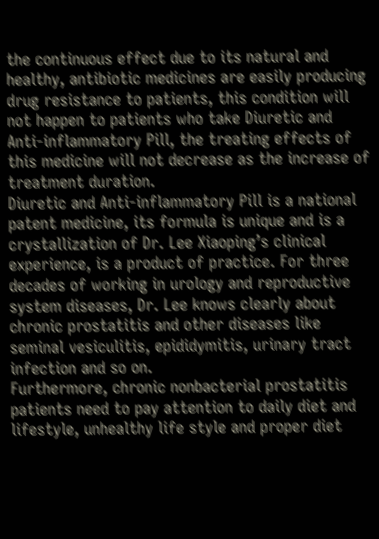the continuous effect due to its natural and healthy, antibiotic medicines are easily producing drug resistance to patients, this condition will not happen to patients who take Diuretic and Anti-inflammatory Pill, the treating effects of this medicine will not decrease as the increase of treatment duration.
Diuretic and Anti-inflammatory Pill is a national patent medicine, its formula is unique and is a crystallization of Dr. Lee Xiaoping’s clinical experience, is a product of practice. For three decades of working in urology and reproductive system diseases, Dr. Lee knows clearly about chronic prostatitis and other diseases like seminal vesiculitis, epididymitis, urinary tract infection and so on.
Furthermore, chronic nonbacterial prostatitis patients need to pay attention to daily diet and lifestyle, unhealthy life style and proper diet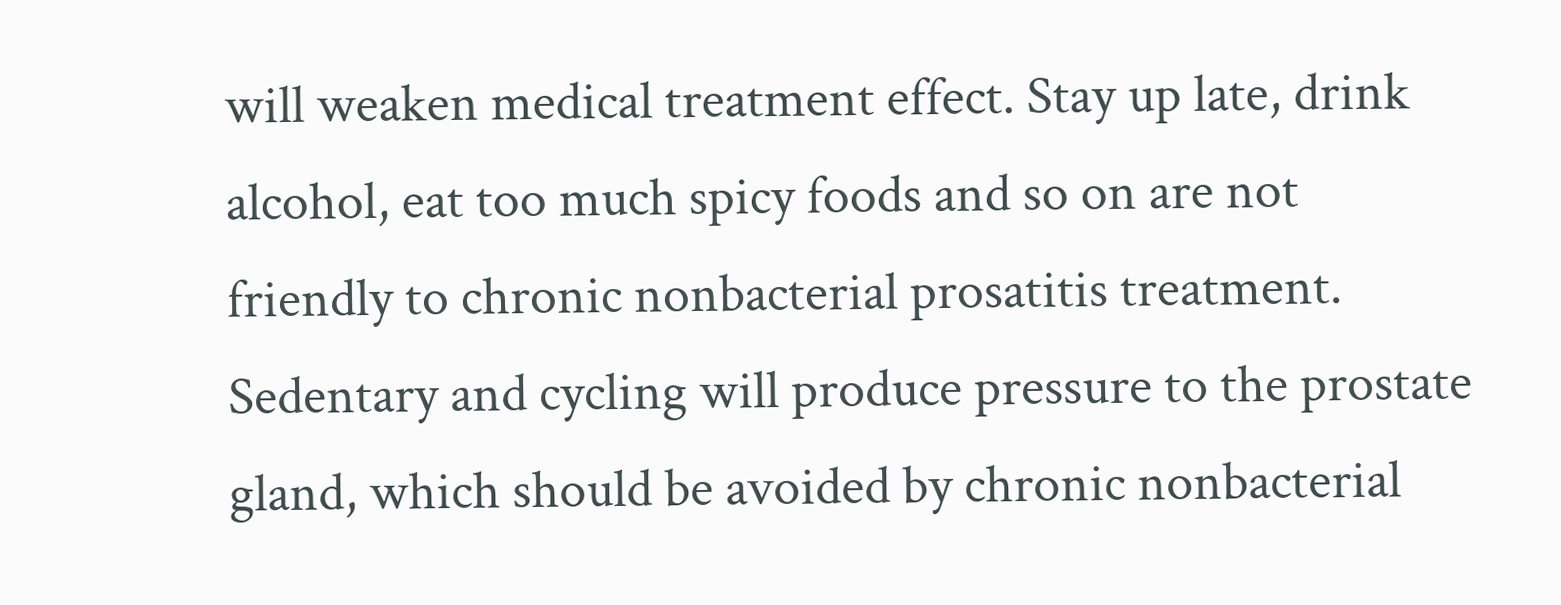will weaken medical treatment effect. Stay up late, drink alcohol, eat too much spicy foods and so on are not friendly to chronic nonbacterial prosatitis treatment. Sedentary and cycling will produce pressure to the prostate gland, which should be avoided by chronic nonbacterial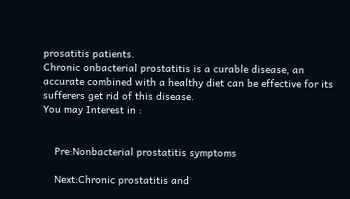prosatitis patients.
Chronic onbacterial prostatitis is a curable disease, an accurate combined with a healthy diet can be effective for its sufferers get rid of this disease.
You may Interest in :


    Pre:Nonbacterial prostatitis symptoms

    Next:Chronic prostatitis and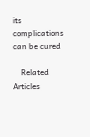its complications can be cured

    Related Articles